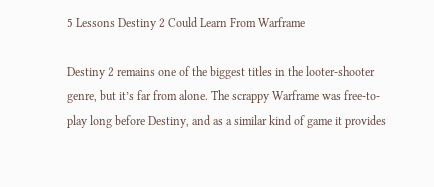5 Lessons Destiny 2 Could Learn From Warframe

Destiny 2 remains one of the biggest titles in the looter-shooter genre, but it’s far from alone. The scrappy Warframe was free-to-play long before Destiny, and as a similar kind of game it provides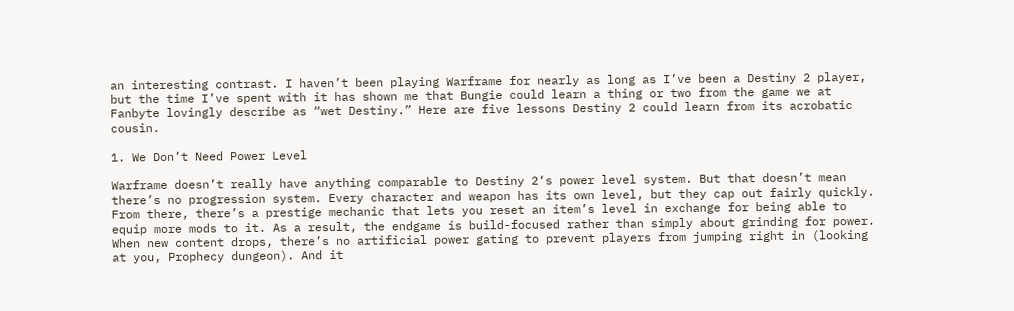an interesting contrast. I haven’t been playing Warframe for nearly as long as I’ve been a Destiny 2 player, but the time I’ve spent with it has shown me that Bungie could learn a thing or two from the game we at Fanbyte lovingly describe as “wet Destiny.” Here are five lessons Destiny 2 could learn from its acrobatic cousin.

1. We Don’t Need Power Level

Warframe doesn’t really have anything comparable to Destiny 2‘s power level system. But that doesn’t mean there’s no progression system. Every character and weapon has its own level, but they cap out fairly quickly. From there, there’s a prestige mechanic that lets you reset an item’s level in exchange for being able to equip more mods to it. As a result, the endgame is build-focused rather than simply about grinding for power. When new content drops, there’s no artificial power gating to prevent players from jumping right in (looking at you, Prophecy dungeon). And it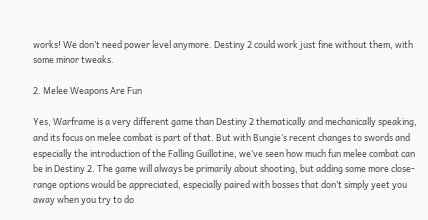works! We don’t need power level anymore. Destiny 2 could work just fine without them, with some minor tweaks.

2. Melee Weapons Are Fun

Yes, Warframe is a very different game than Destiny 2 thematically and mechanically speaking, and its focus on melee combat is part of that. But with Bungie’s recent changes to swords and especially the introduction of the Falling Guillotine, we’ve seen how much fun melee combat can be in Destiny 2. The game will always be primarily about shooting, but adding some more close-range options would be appreciated, especially paired with bosses that don’t simply yeet you away when you try to do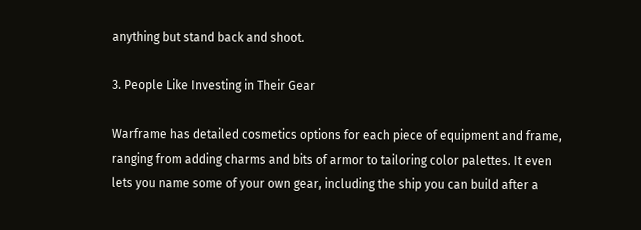anything but stand back and shoot.

3. People Like Investing in Their Gear

Warframe has detailed cosmetics options for each piece of equipment and frame, ranging from adding charms and bits of armor to tailoring color palettes. It even lets you name some of your own gear, including the ship you can build after a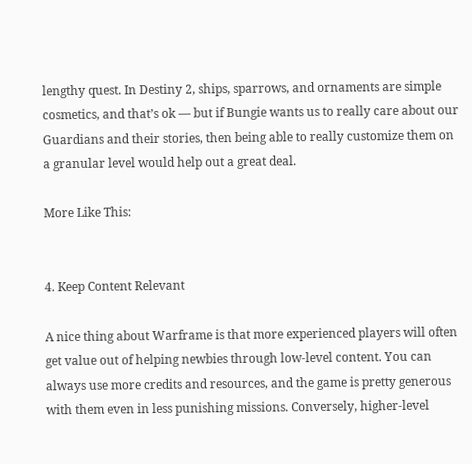lengthy quest. In Destiny 2, ships, sparrows, and ornaments are simple cosmetics, and that’s ok — but if Bungie wants us to really care about our Guardians and their stories, then being able to really customize them on a granular level would help out a great deal.

More Like This:


4. Keep Content Relevant

A nice thing about Warframe is that more experienced players will often get value out of helping newbies through low-level content. You can always use more credits and resources, and the game is pretty generous with them even in less punishing missions. Conversely, higher-level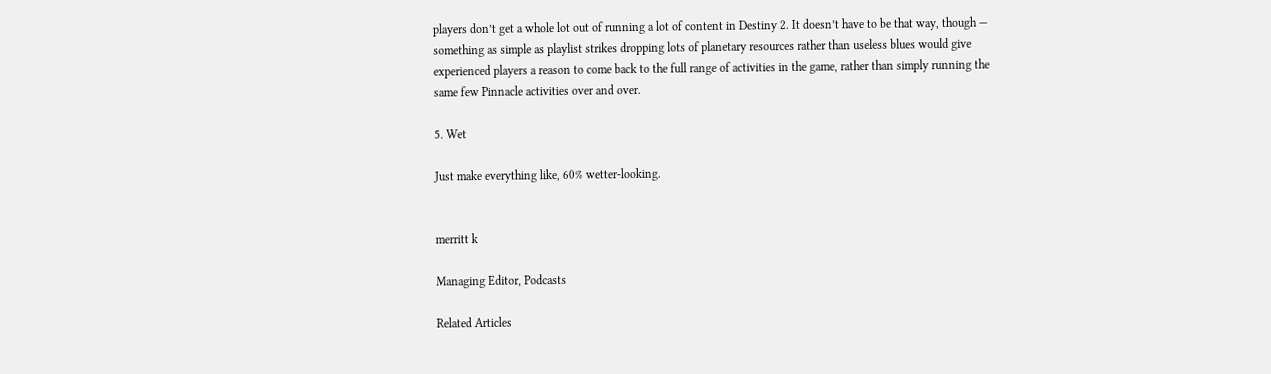players don’t get a whole lot out of running a lot of content in Destiny 2. It doesn’t have to be that way, though — something as simple as playlist strikes dropping lots of planetary resources rather than useless blues would give experienced players a reason to come back to the full range of activities in the game, rather than simply running the same few Pinnacle activities over and over.

5. Wet

Just make everything like, 60% wetter-looking.


merritt k

Managing Editor, Podcasts

Related Articles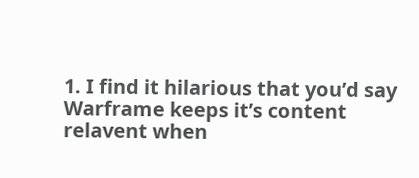1. I find it hilarious that you’d say Warframe keeps it’s content relavent when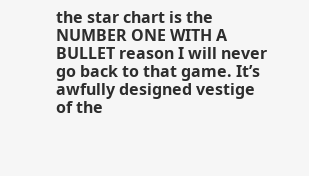the star chart is the NUMBER ONE WITH A BULLET reason I will never go back to that game. It’s awfully designed vestige of the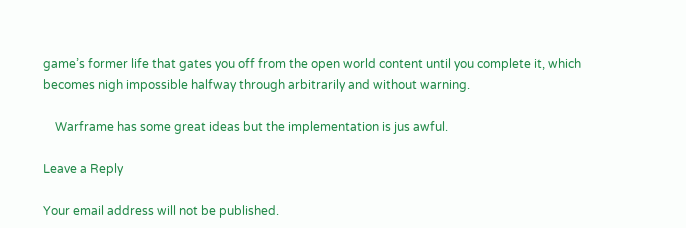game’s former life that gates you off from the open world content until you complete it, which becomes nigh impossible halfway through arbitrarily and without warning.

    Warframe has some great ideas but the implementation is jus awful.

Leave a Reply

Your email address will not be published.